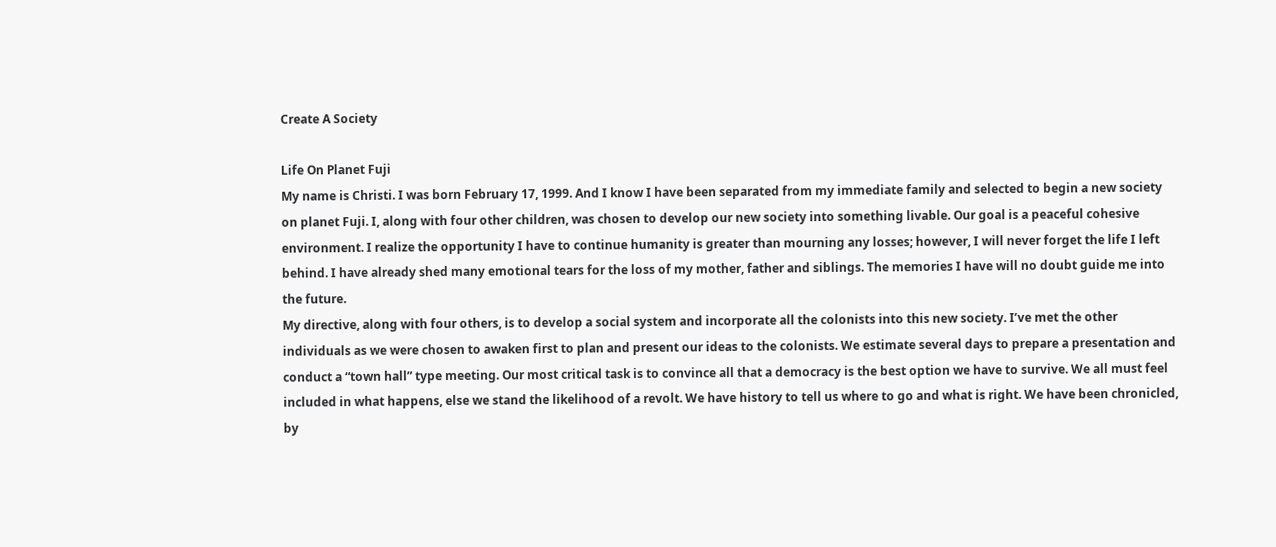Create A Society

Life On Planet Fuji
My name is Christi. I was born February 17, 1999. And I know I have been separated from my immediate family and selected to begin a new society on planet Fuji. I, along with four other children, was chosen to develop our new society into something livable. Our goal is a peaceful cohesive environment. I realize the opportunity I have to continue humanity is greater than mourning any losses; however, I will never forget the life I left behind. I have already shed many emotional tears for the loss of my mother, father and siblings. The memories I have will no doubt guide me into the future.
My directive, along with four others, is to develop a social system and incorporate all the colonists into this new society. I’ve met the other individuals as we were chosen to awaken first to plan and present our ideas to the colonists. We estimate several days to prepare a presentation and conduct a “town hall” type meeting. Our most critical task is to convince all that a democracy is the best option we have to survive. We all must feel included in what happens, else we stand the likelihood of a revolt. We have history to tell us where to go and what is right. We have been chronicled, by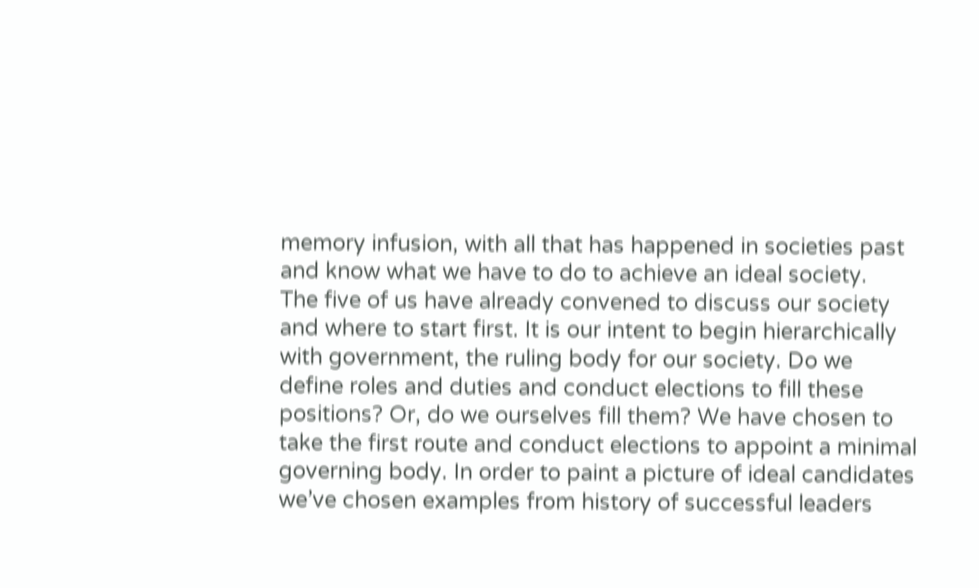memory infusion, with all that has happened in societies past and know what we have to do to achieve an ideal society.
The five of us have already convened to discuss our society and where to start first. It is our intent to begin hierarchically with government, the ruling body for our society. Do we define roles and duties and conduct elections to fill these positions? Or, do we ourselves fill them? We have chosen to take the first route and conduct elections to appoint a minimal governing body. In order to paint a picture of ideal candidates we’ve chosen examples from history of successful leaders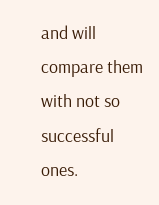and will compare them with not so successful ones.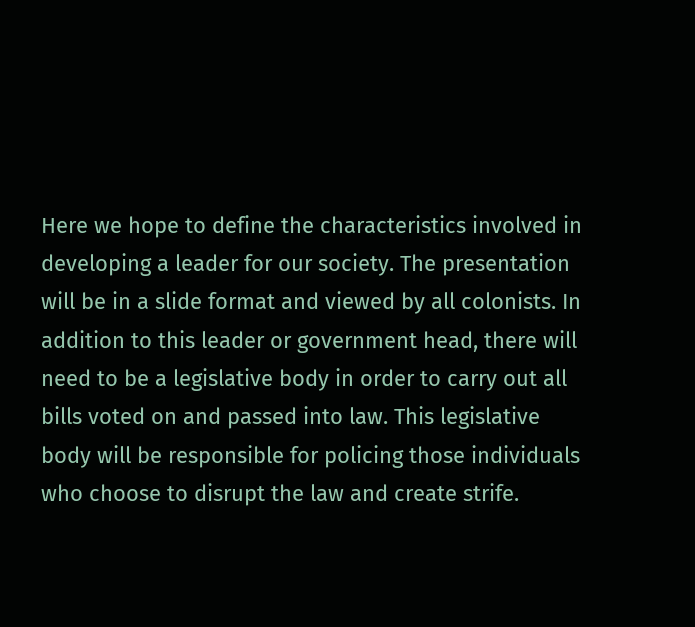Here we hope to define the characteristics involved in developing a leader for our society. The presentation will be in a slide format and viewed by all colonists. In addition to this leader or government head, there will need to be a legislative body in order to carry out all bills voted on and passed into law. This legislative body will be responsible for policing those individuals who choose to disrupt the law and create strife.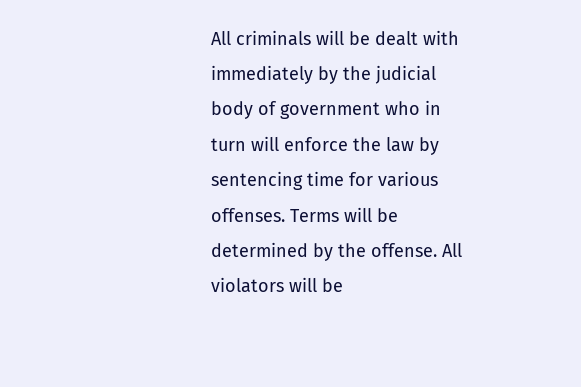All criminals will be dealt with immediately by the judicial body of government who in turn will enforce the law by sentencing time for various offenses. Terms will be determined by the offense. All violators will be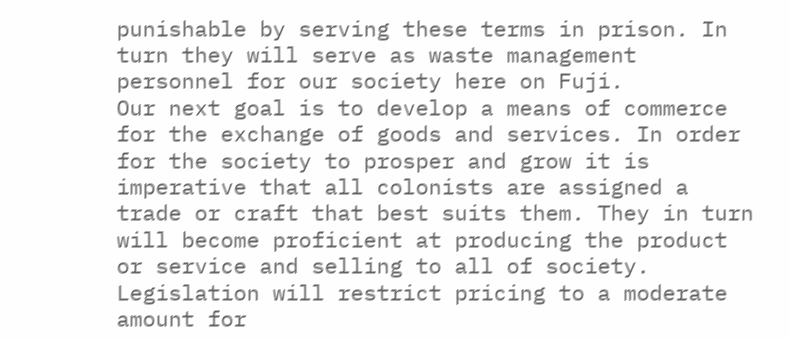punishable by serving these terms in prison. In turn they will serve as waste management personnel for our society here on Fuji.
Our next goal is to develop a means of commerce for the exchange of goods and services. In order for the society to prosper and grow it is imperative that all colonists are assigned a trade or craft that best suits them. They in turn will become proficient at producing the product or service and selling to all of society. Legislation will restrict pricing to a moderate amount for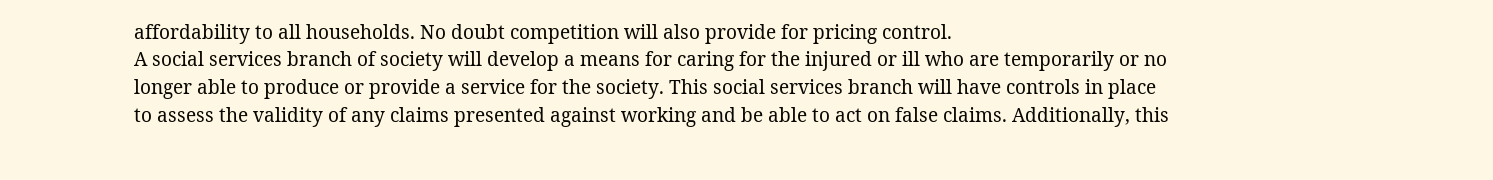affordability to all households. No doubt competition will also provide for pricing control.
A social services branch of society will develop a means for caring for the injured or ill who are temporarily or no longer able to produce or provide a service for the society. This social services branch will have controls in place to assess the validity of any claims presented against working and be able to act on false claims. Additionally, this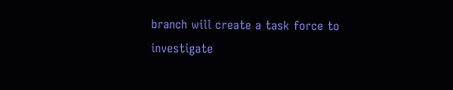branch will create a task force to investigate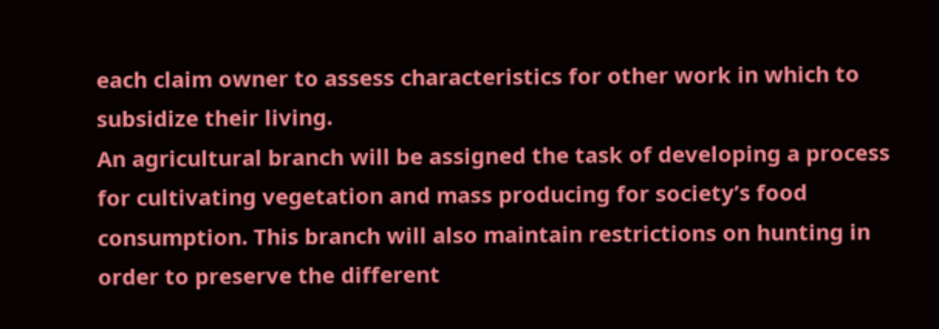each claim owner to assess characteristics for other work in which to subsidize their living.
An agricultural branch will be assigned the task of developing a process for cultivating vegetation and mass producing for society’s food consumption. This branch will also maintain restrictions on hunting in order to preserve the different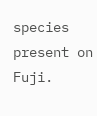species present on Fuji.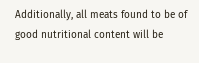Additionally, all meats found to be of good nutritional content will be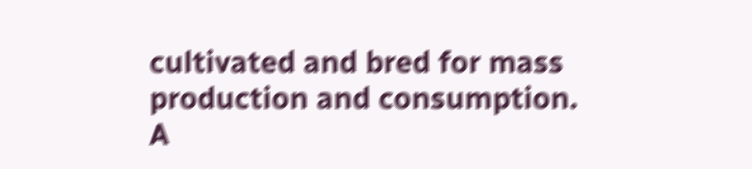cultivated and bred for mass production and consumption.
A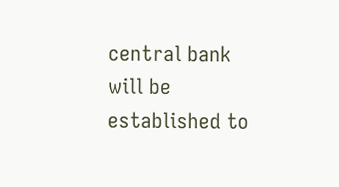central bank will be established to